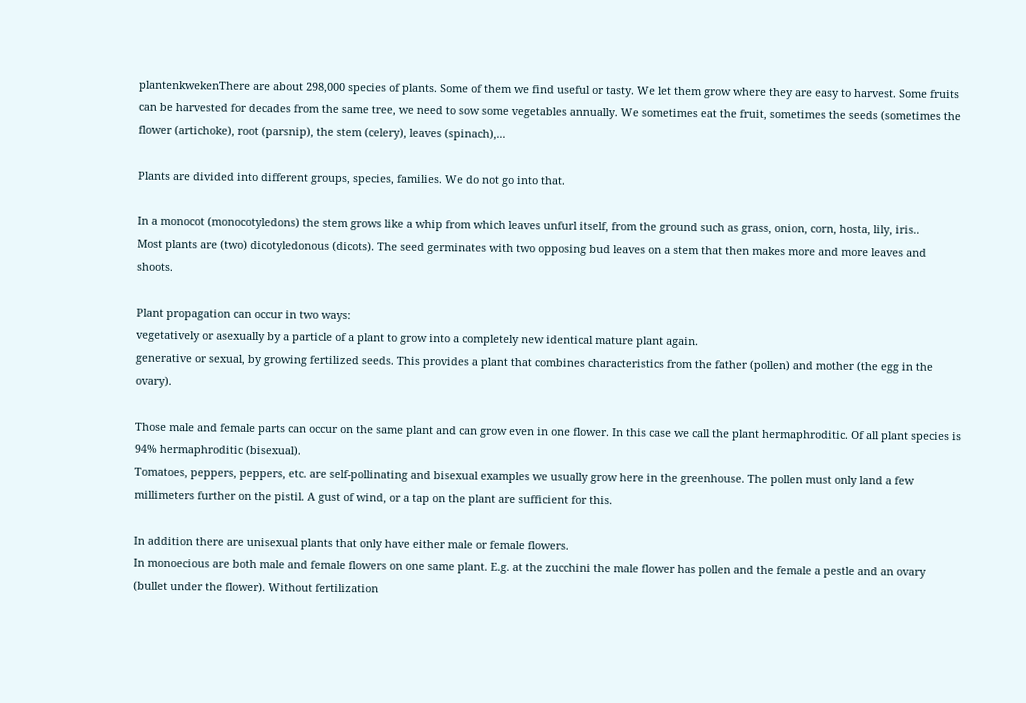plantenkwekenThere are about 298,000 species of plants. Some of them we find useful or tasty. We let them grow where they are easy to harvest. Some fruits can be harvested for decades from the same tree, we need to sow some vegetables annually. We sometimes eat the fruit, sometimes the seeds (sometimes the flower (artichoke), root (parsnip), the stem (celery), leaves (spinach),...

Plants are divided into different groups, species, families. We do not go into that.

In a monocot (monocotyledons) the stem grows like a whip from which leaves unfurl itself, from the ground such as grass, onion, corn, hosta, lily, iris..
Most plants are (two) dicotyledonous (dicots). The seed germinates with two opposing bud leaves on a stem that then makes more and more leaves and shoots.

Plant propagation can occur in two ways:
vegetatively or asexually by a particle of a plant to grow into a completely new identical mature plant again.
generative or sexual, by growing fertilized seeds. This provides a plant that combines characteristics from the father (pollen) and mother (the egg in the ovary).

Those male and female parts can occur on the same plant and can grow even in one flower. In this case we call the plant hermaphroditic. Of all plant species is 94% hermaphroditic (bisexual).
Tomatoes, peppers, peppers, etc. are self-pollinating and bisexual examples we usually grow here in the greenhouse. The pollen must only land a few millimeters further on the pistil. A gust of wind, or a tap on the plant are sufficient for this.

In addition there are unisexual plants that only have either male or female flowers.
In monoecious are both male and female flowers on one same plant. E.g. at the zucchini the male flower has pollen and the female a pestle and an ovary (bullet under the flower). Without fertilization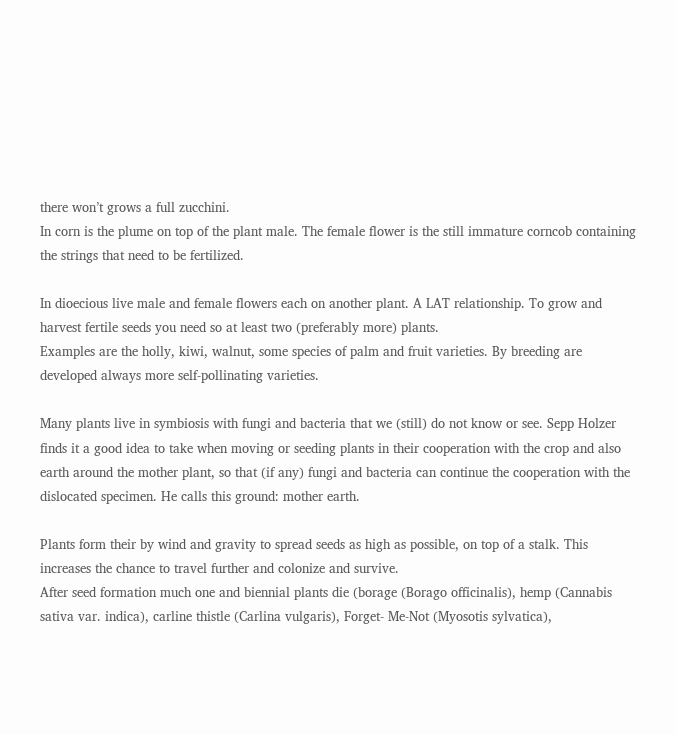there won’t grows a full zucchini.
In corn is the plume on top of the plant male. The female flower is the still immature corncob containing the strings that need to be fertilized.

In dioecious live male and female flowers each on another plant. A LAT relationship. To grow and harvest fertile seeds you need so at least two (preferably more) plants.
Examples are the holly, kiwi, walnut, some species of palm and fruit varieties. By breeding are developed always more self-pollinating varieties.

Many plants live in symbiosis with fungi and bacteria that we (still) do not know or see. Sepp Holzer finds it a good idea to take when moving or seeding plants in their cooperation with the crop and also earth around the mother plant, so that (if any) fungi and bacteria can continue the cooperation with the dislocated specimen. He calls this ground: mother earth.

Plants form their by wind and gravity to spread seeds as high as possible, on top of a stalk. This increases the chance to travel further and colonize and survive.
After seed formation much one and biennial plants die (borage (Borago officinalis), hemp (Cannabis sativa var. indica), carline thistle (Carlina vulgaris), Forget- Me-Not (Myosotis sylvatica),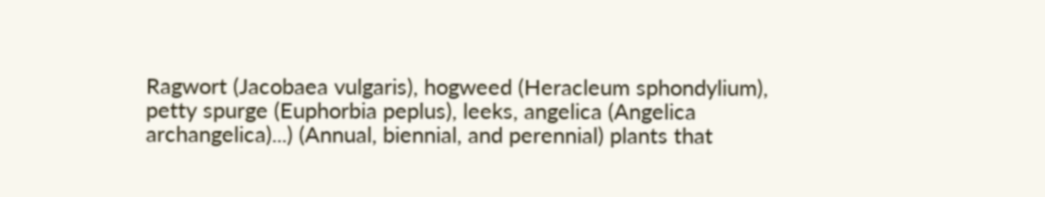Ragwort (Jacobaea vulgaris), hogweed (Heracleum sphondylium), petty spurge (Euphorbia peplus), leeks, angelica (Angelica archangelica)...) (Annual, biennial, and perennial) plants that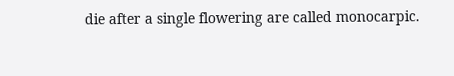die after a single flowering are called monocarpic.